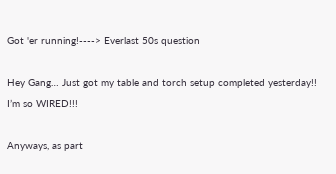Got 'er running!----> Everlast 50s question

Hey Gang… Just got my table and torch setup completed yesterday!! I’m so WIRED!!!

Anyways, as part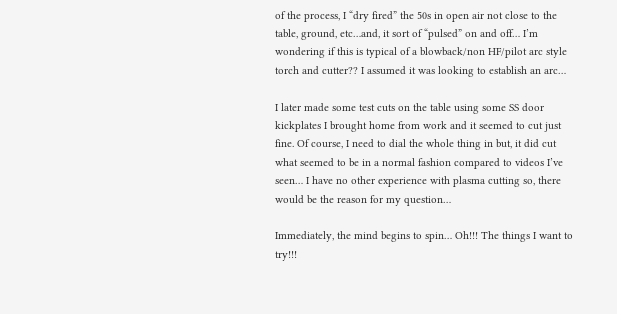of the process, I “dry fired” the 50s in open air not close to the table, ground, etc…and, it sort of “pulsed” on and off… I’m wondering if this is typical of a blowback/non HF/pilot arc style torch and cutter?? I assumed it was looking to establish an arc…

I later made some test cuts on the table using some SS door kickplates I brought home from work and it seemed to cut just fine. Of course, I need to dial the whole thing in but, it did cut what seemed to be in a normal fashion compared to videos I’ve seen… I have no other experience with plasma cutting so, there would be the reason for my question…

Immediately, the mind begins to spin… Oh!!! The things I want to try!!!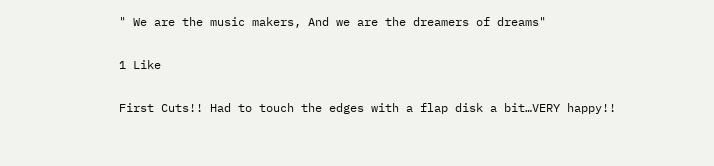" We are the music makers, And we are the dreamers of dreams"

1 Like

First Cuts!! Had to touch the edges with a flap disk a bit…VERY happy!!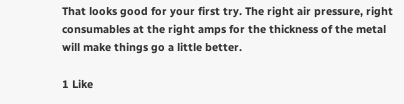That looks good for your first try. The right air pressure, right consumables at the right amps for the thickness of the metal will make things go a little better.

1 Like